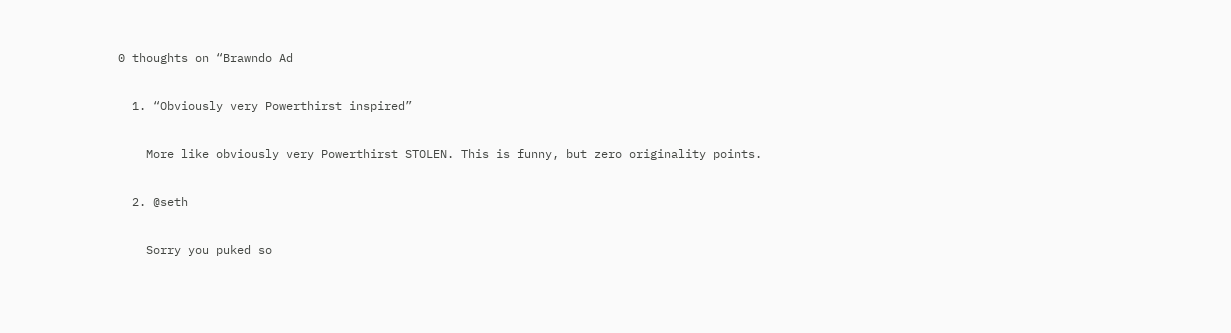0 thoughts on “Brawndo Ad

  1. “Obviously very Powerthirst inspired”

    More like obviously very Powerthirst STOLEN. This is funny, but zero originality points.

  2. @seth

    Sorry you puked so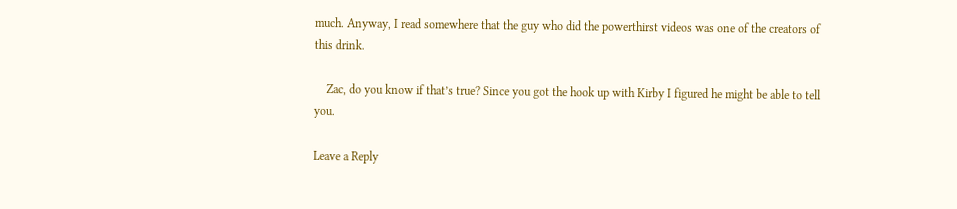much. Anyway, I read somewhere that the guy who did the powerthirst videos was one of the creators of this drink.

    Zac, do you know if that’s true? Since you got the hook up with Kirby I figured he might be able to tell you.

Leave a Reply